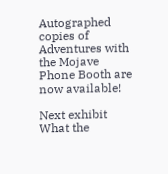Autographed copies of Adventures with the Mojave Phone Booth are now available!

Next exhibit
What the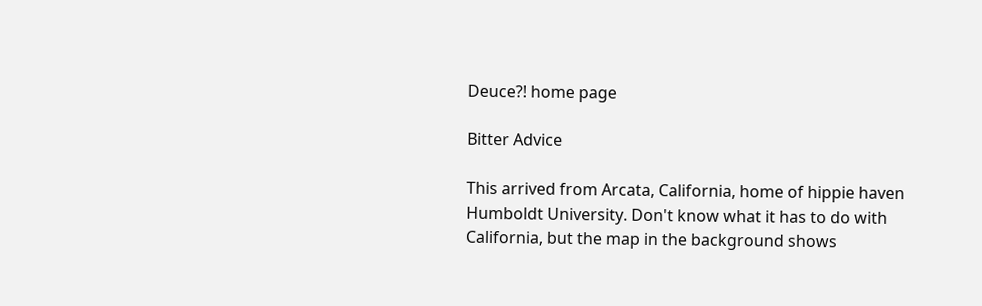Deuce?! home page

Bitter Advice

This arrived from Arcata, California, home of hippie haven Humboldt University. Don't know what it has to do with California, but the map in the background shows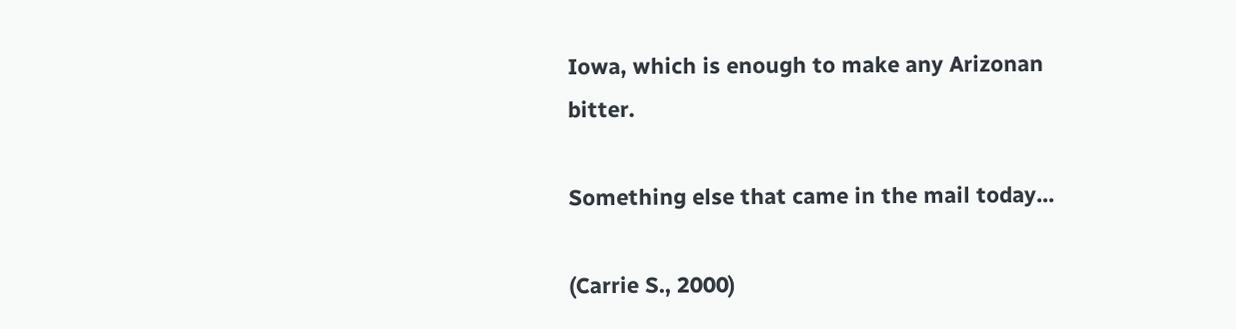Iowa, which is enough to make any Arizonan bitter.

Something else that came in the mail today...

(Carrie S., 2000)